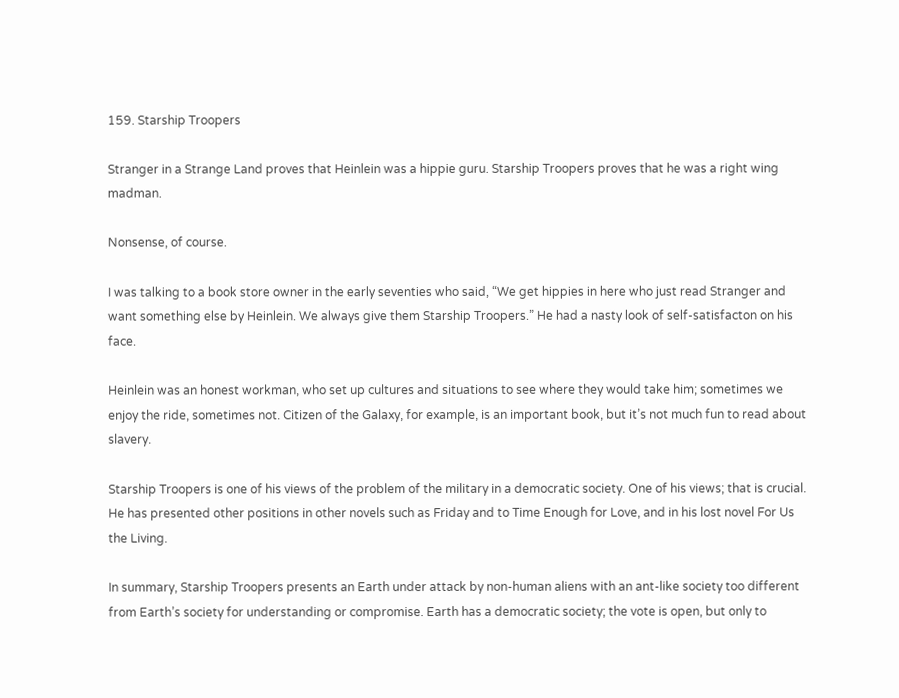159. Starship Troopers

Stranger in a Strange Land proves that Heinlein was a hippie guru. Starship Troopers proves that he was a right wing madman.

Nonsense, of course.

I was talking to a book store owner in the early seventies who said, “We get hippies in here who just read Stranger and want something else by Heinlein. We always give them Starship Troopers.” He had a nasty look of self-satisfacton on his face.

Heinlein was an honest workman, who set up cultures and situations to see where they would take him; sometimes we enjoy the ride, sometimes not. Citizen of the Galaxy, for example, is an important book, but it’s not much fun to read about slavery.

Starship Troopers is one of his views of the problem of the military in a democratic society. One of his views; that is crucial. He has presented other positions in other novels such as Friday and to Time Enough for Love, and in his lost novel For Us the Living.

In summary, Starship Troopers presents an Earth under attack by non-human aliens with an ant-like society too different from Earth’s society for understanding or compromise. Earth has a democratic society; the vote is open, but only to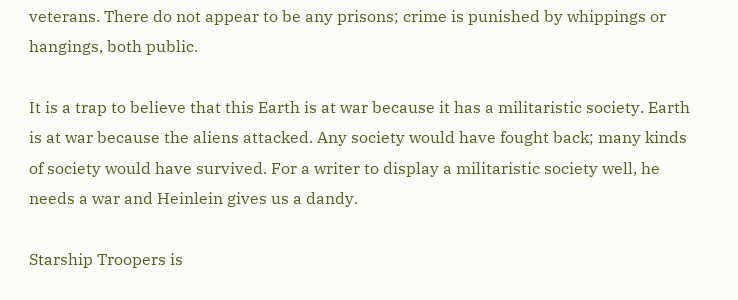veterans. There do not appear to be any prisons; crime is punished by whippings or hangings, both public.

It is a trap to believe that this Earth is at war because it has a militaristic society. Earth is at war because the aliens attacked. Any society would have fought back; many kinds of society would have survived. For a writer to display a militaristic society well, he needs a war and Heinlein gives us a dandy.

Starship Troopers is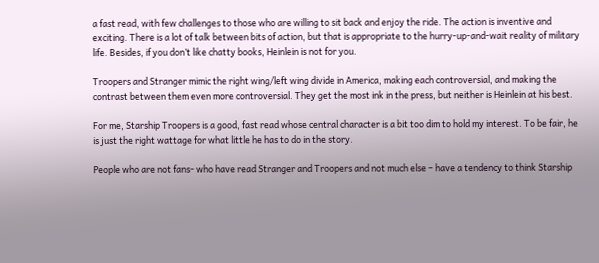a fast read, with few challenges to those who are willing to sit back and enjoy the ride. The action is inventive and exciting. There is a lot of talk between bits of action, but that is appropriate to the hurry-up-and-wait reality of military life. Besides, if you don’t like chatty books, Heinlein is not for you.

Troopers and Stranger mimic the right wing/left wing divide in America, making each controversial, and making the contrast between them even more controversial. They get the most ink in the press, but neither is Heinlein at his best.

For me, Starship Troopers is a good, fast read whose central character is a bit too dim to hold my interest. To be fair, he is just the right wattage for what little he has to do in the story.

People who are not fans- who have read Stranger and Troopers and not much else – have a tendency to think Starship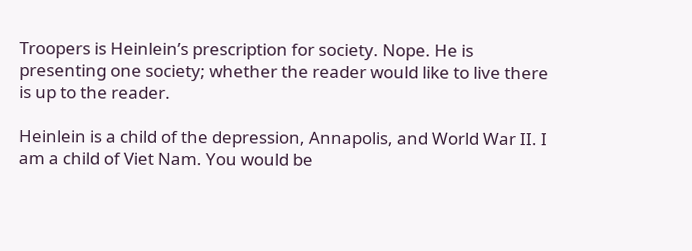Troopers is Heinlein’s prescription for society. Nope. He is presenting one society; whether the reader would like to live there is up to the reader.

Heinlein is a child of the depression, Annapolis, and World War II. I am a child of Viet Nam. You would be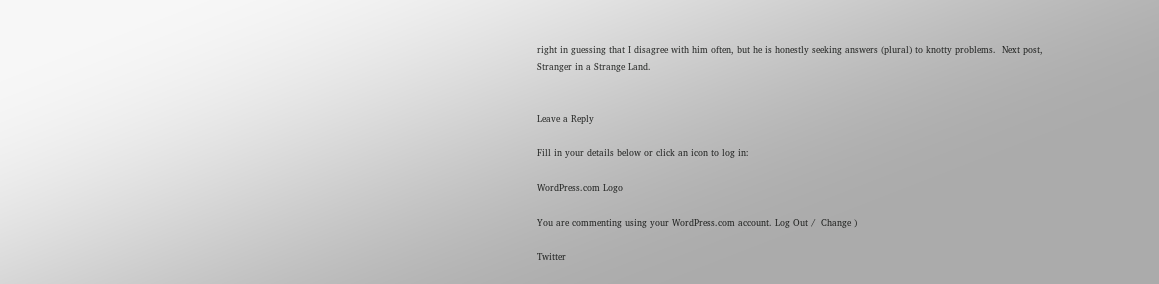right in guessing that I disagree with him often, but he is honestly seeking answers (plural) to knotty problems.  Next post, Stranger in a Strange Land.


Leave a Reply

Fill in your details below or click an icon to log in:

WordPress.com Logo

You are commenting using your WordPress.com account. Log Out /  Change )

Twitter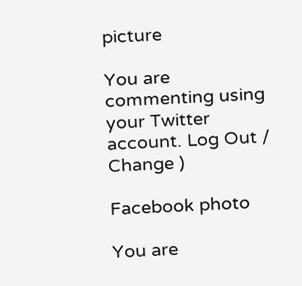picture

You are commenting using your Twitter account. Log Out /  Change )

Facebook photo

You are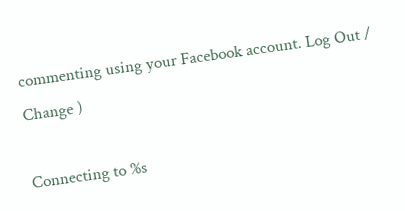commenting using your Facebook account. Log Out /  Change )

Connecting to %s